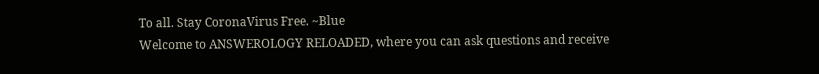To all. Stay CoronaVirus Free. ~Blue
Welcome to ANSWEROLOGY RELOADED, where you can ask questions and receive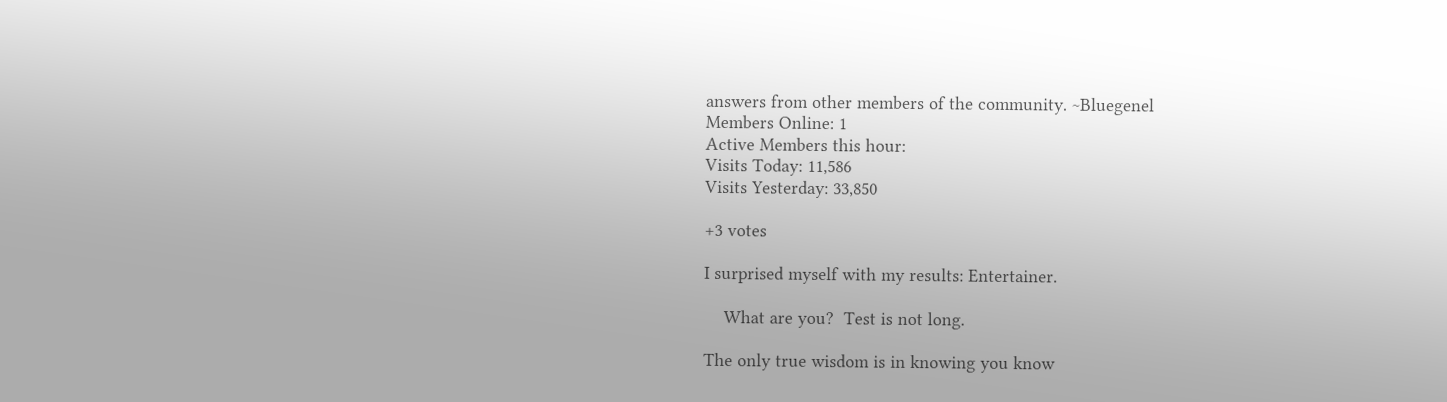answers from other members of the community. ~Bluegenel
Members Online: 1
Active Members this hour:
Visits Today: 11,586
Visits Yesterday: 33,850

+3 votes

I surprised myself with my results: Entertainer.

    What are you?  Test is not long.

The only true wisdom is in knowing you know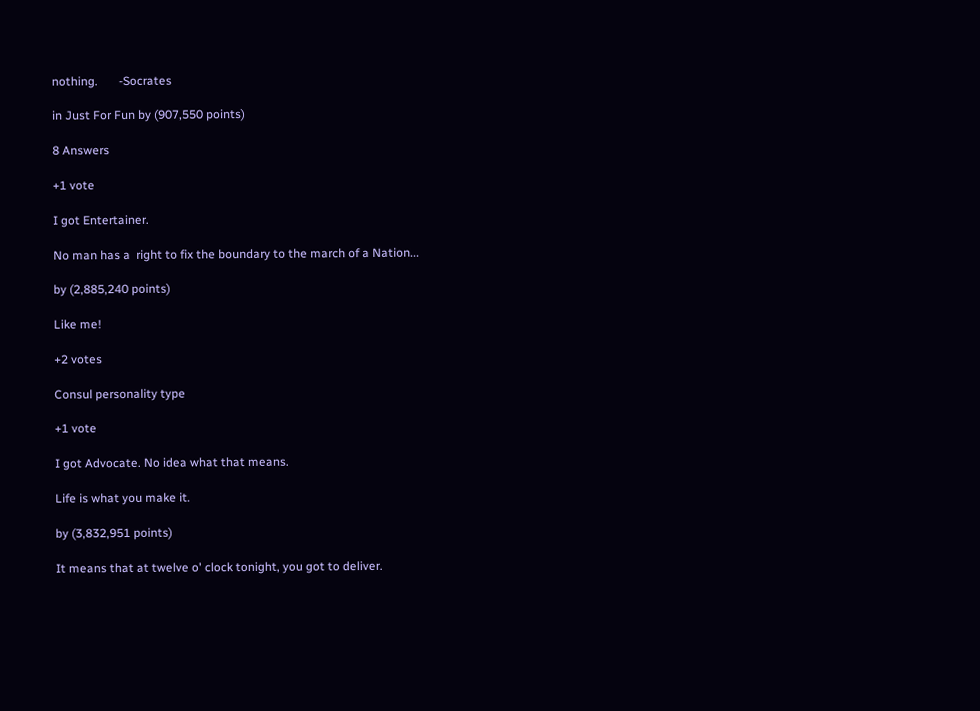nothing.       -Socrates

in Just For Fun by (907,550 points)

8 Answers

+1 vote

I got Entertainer.

No man has a  right to fix the boundary to the march of a Nation...

by (2,885,240 points)

Like me!

+2 votes

Consul personality type

+1 vote

I got Advocate. No idea what that means.

Life is what you make it.

by (3,832,951 points)

It means that at twelve o' clock tonight, you got to deliver.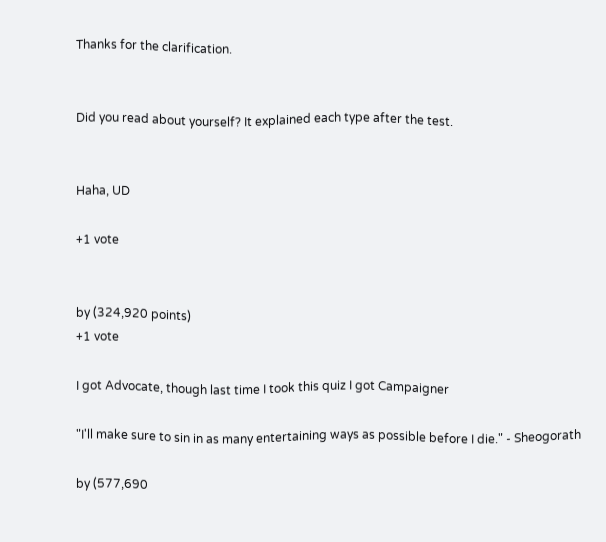Thanks for the clarification.


Did you read about yourself? It explained each type after the test.


Haha, UD

+1 vote


by (324,920 points)
+1 vote

I got Advocate, though last time I took this quiz I got Campaigner

"I'll make sure to sin in as many entertaining ways as possible before I die." - Sheogorath

by (577,690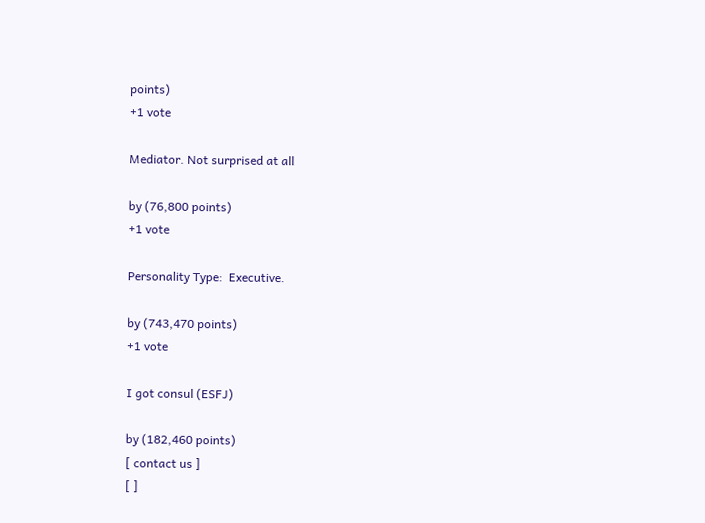points)
+1 vote

Mediator. Not surprised at all

by (76,800 points)
+1 vote

Personality Type:  Executive.

by (743,470 points)
+1 vote

I got consul (ESFJ)

by (182,460 points)
[ contact us ]
[ ]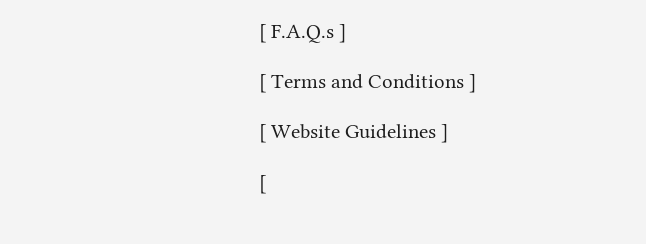[ F.A.Q.s ]

[ Terms and Conditions ]

[ Website Guidelines ]

[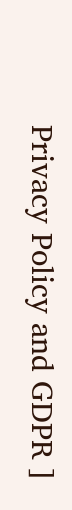Privacy Policy and GDPR ]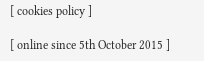[ cookies policy ]

[ online since 5th October 2015 ]